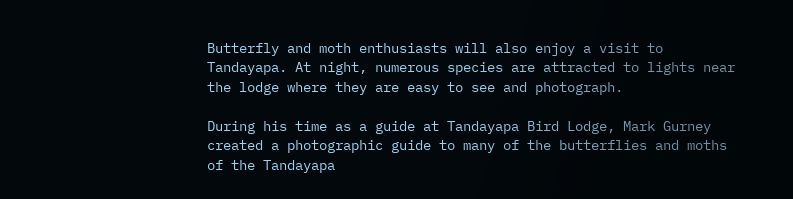Butterfly and moth enthusiasts will also enjoy a visit to Tandayapa. At night, numerous species are attracted to lights near the lodge where they are easy to see and photograph.

During his time as a guide at Tandayapa Bird Lodge, Mark Gurney created a photographic guide to many of the butterflies and moths of the Tandayapa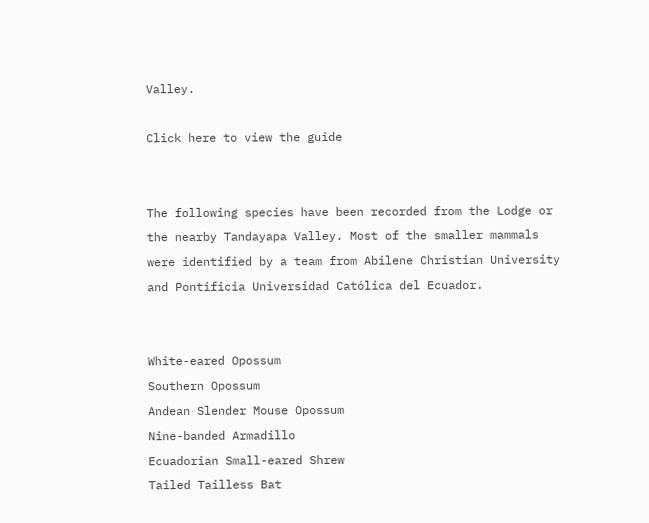Valley.

Click here to view the guide


The following species have been recorded from the Lodge or the nearby Tandayapa Valley. Most of the smaller mammals were identified by a team from Abilene Christian University and Pontificia Universidad Católica del Ecuador.


White-eared Opossum
Southern Opossum
Andean Slender Mouse Opossum
Nine-banded Armadillo
Ecuadorian Small-eared Shrew
Tailed Tailless Bat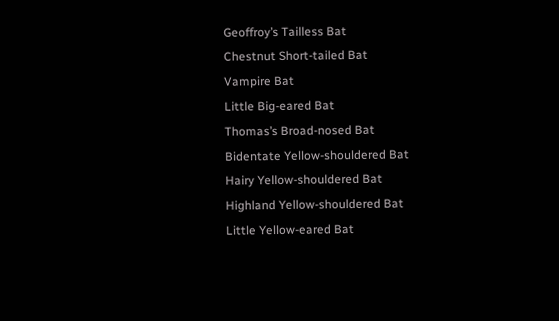Geoffroy’s Tailless Bat
Chestnut Short-tailed Bat
Vampire Bat
Little Big-eared Bat
Thomas’s Broad-nosed Bat
Bidentate Yellow-shouldered Bat
Hairy Yellow-shouldered Bat
Highland Yellow-shouldered Bat
Little Yellow-eared Bat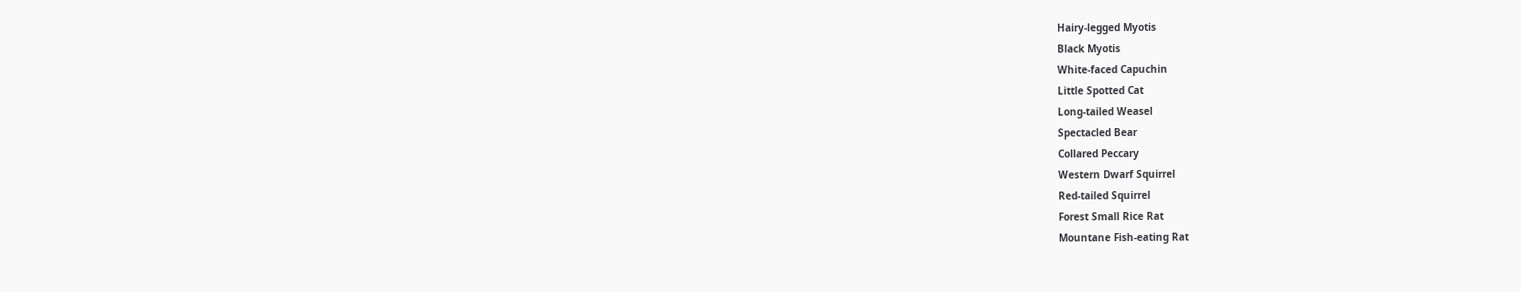Hairy-legged Myotis
Black Myotis
White-faced Capuchin
Little Spotted Cat
Long-tailed Weasel
Spectacled Bear
Collared Peccary
Western Dwarf Squirrel
Red-tailed Squirrel
Forest Small Rice Rat
Mountane Fish-eating Rat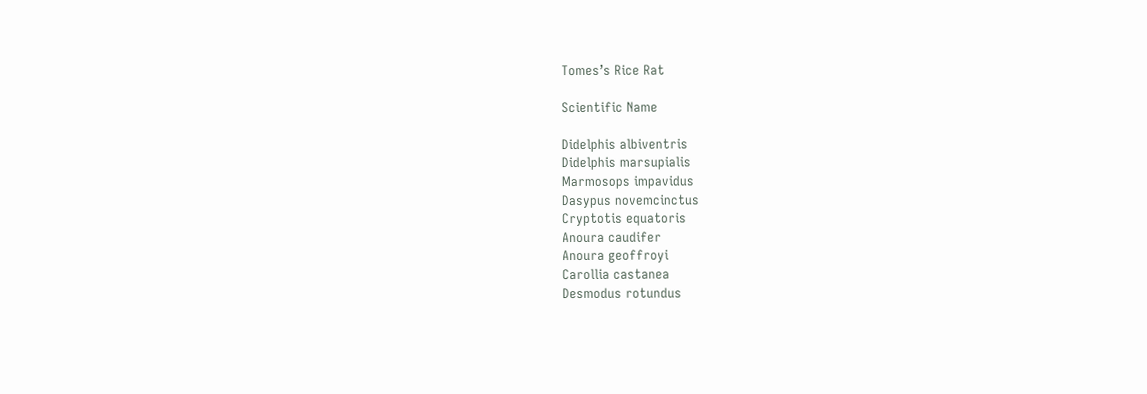Tomes’s Rice Rat

Scientific Name

Didelphis albiventris
Didelphis marsupialis
Marmosops impavidus
Dasypus novemcinctus
Cryptotis equatoris
Anoura caudifer
Anoura geoffroyi
Carollia castanea
Desmodus rotundus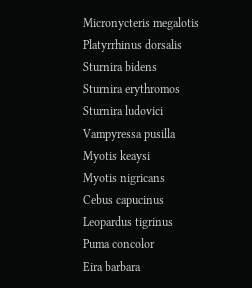Micronycteris megalotis
Platyrrhinus dorsalis
Sturnira bidens
Sturnira erythromos
Sturnira ludovici
Vampyressa pusilla
Myotis keaysi
Myotis nigricans
Cebus capucinus
Leopardus tigrinus
Puma concolor
Eira barbara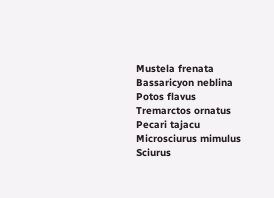Mustela frenata
Bassaricyon neblina
Potos flavus
Tremarctos ornatus
Pecari tajacu
Microsciurus mimulus
Sciurus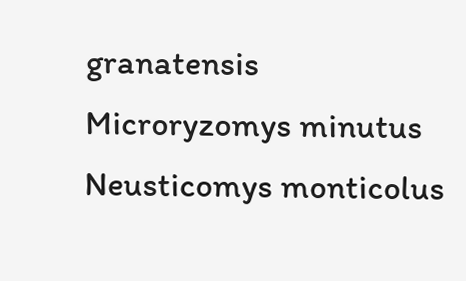granatensis
Microryzomys minutus
Neusticomys monticolus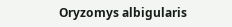Oryzomys albigularis